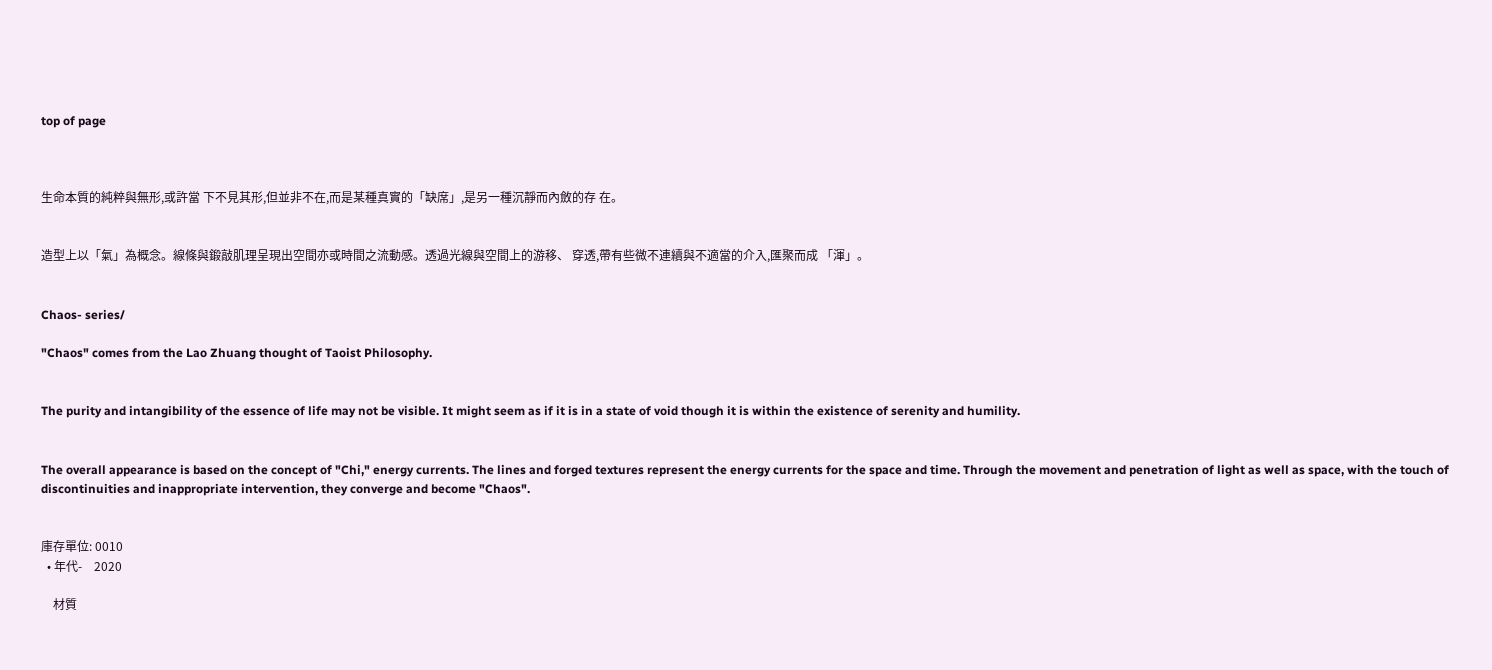top of page



生命本質的純粹與無形,或許當 下不見其形,但並非不在,而是某種真實的「缺席」,是另一種沉靜而內斂的存 在。


造型上以「氣」為概念。線條與鍛敲肌理呈現出空間亦或時間之流動感。透過光線與空間上的游移、 穿透,帶有些微不連續與不適當的介入,匯聚而成 「渾」。


Chaos- series/

"Chaos" comes from the Lao Zhuang thought of Taoist Philosophy.


The purity and intangibility of the essence of life may not be visible. It might seem as if it is in a state of void though it is within the existence of serenity and humility.


The overall appearance is based on the concept of "Chi," energy currents. The lines and forged textures represent the energy currents for the space and time. Through the movement and penetration of light as well as space, with the touch of discontinuities and inappropriate intervention, they converge and become "Chaos".


庫存單位: 0010
  • 年代-    2020

    材質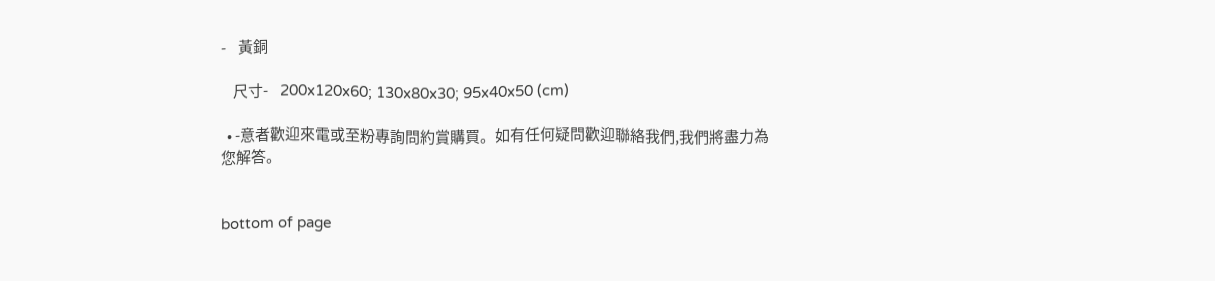-    黃銅

    尺寸-    200x120x60; 130x80x30; 95x40x50 (cm)

  • -意者歡迎來電或至粉專詢問約賞購買。如有任何疑問歡迎聯絡我們,我們將盡力為您解答。


bottom of page